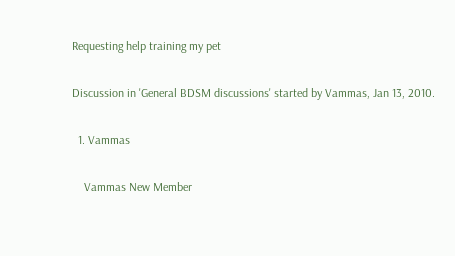Requesting help training my pet

Discussion in 'General BDSM discussions' started by Vammas, Jan 13, 2010.

  1. Vammas

    Vammas New Member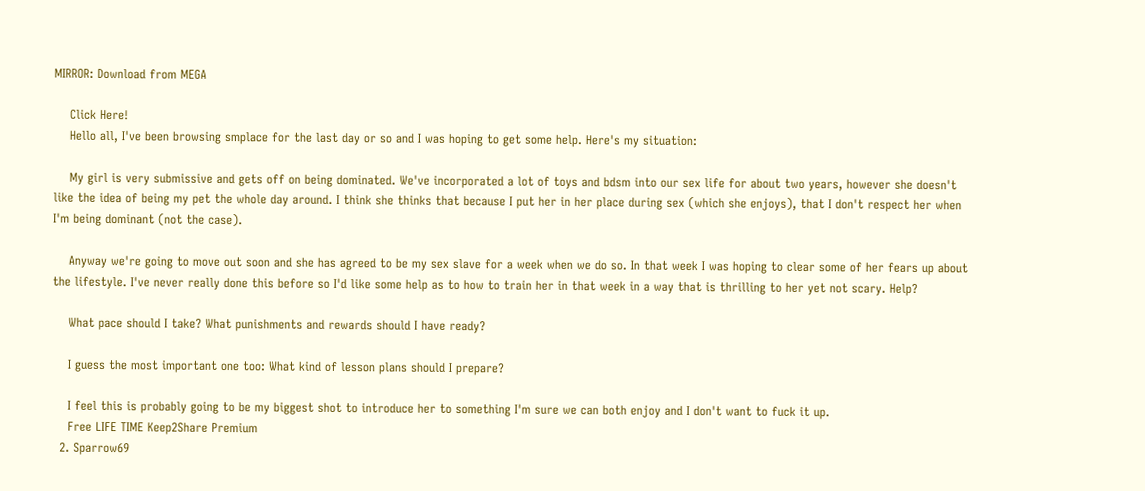MIRROR: Download from MEGA

    Click Here!
    Hello all, I've been browsing smplace for the last day or so and I was hoping to get some help. Here's my situation:

    My girl is very submissive and gets off on being dominated. We've incorporated a lot of toys and bdsm into our sex life for about two years, however she doesn't like the idea of being my pet the whole day around. I think she thinks that because I put her in her place during sex (which she enjoys), that I don't respect her when I'm being dominant (not the case).

    Anyway we're going to move out soon and she has agreed to be my sex slave for a week when we do so. In that week I was hoping to clear some of her fears up about the lifestyle. I've never really done this before so I'd like some help as to how to train her in that week in a way that is thrilling to her yet not scary. Help?

    What pace should I take? What punishments and rewards should I have ready?

    I guess the most important one too: What kind of lesson plans should I prepare?

    I feel this is probably going to be my biggest shot to introduce her to something I'm sure we can both enjoy and I don't want to fuck it up.
    Free LIFE TIME Keep2Share Premium
  2. Sparrow69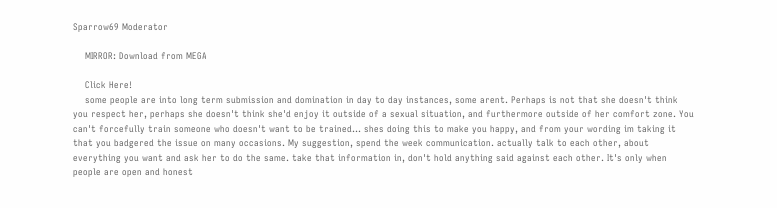Sparrow69 Moderator

    MIRROR: Download from MEGA

    Click Here!
    some people are into long term submission and domination in day to day instances, some arent. Perhaps is not that she doesn't think you respect her, perhaps she doesn't think she'd enjoy it outside of a sexual situation, and furthermore outside of her comfort zone. You can't forcefully train someone who doesn't want to be trained... shes doing this to make you happy, and from your wording im taking it that you badgered the issue on many occasions. My suggestion, spend the week communication. actually talk to each other, about everything you want and ask her to do the same. take that information in, don't hold anything said against each other. It's only when people are open and honest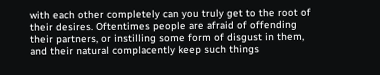with each other completely can you truly get to the root of their desires. Oftentimes people are afraid of offending their partners, or instilling some form of disgust in them, and their natural complacently keep such things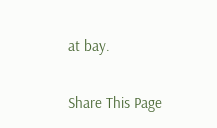at bay.

Share This Page